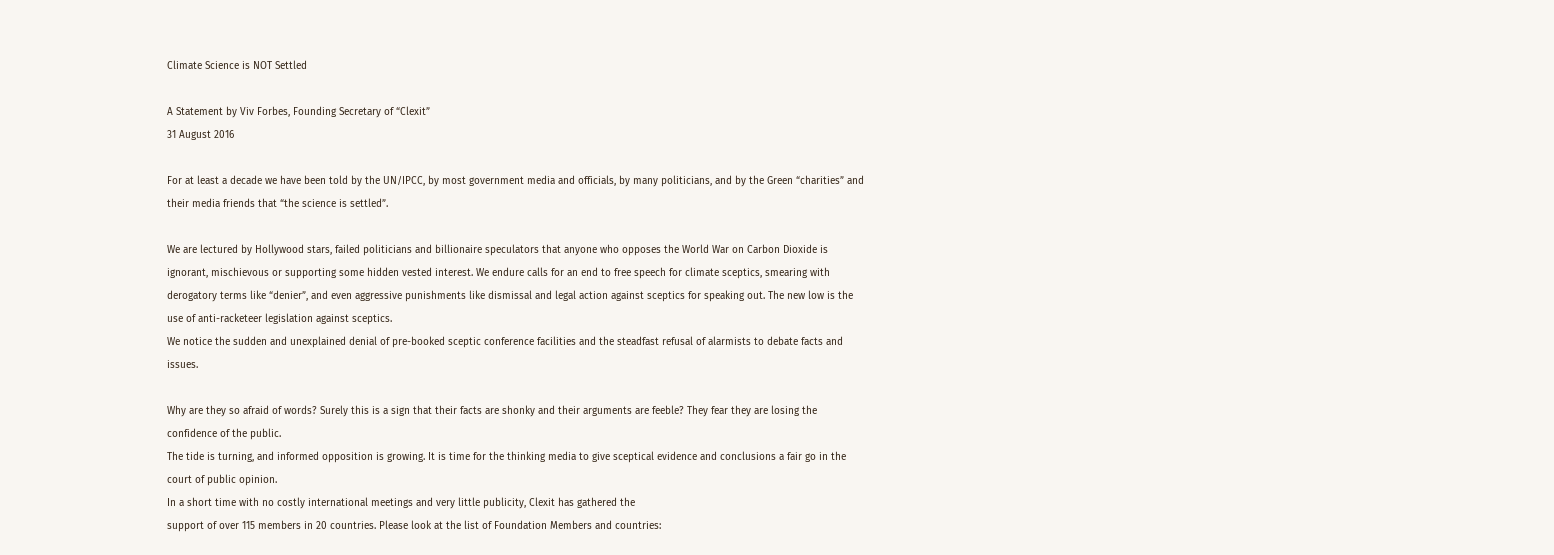Climate Science is NOT Settled

A Statement by Viv Forbes, Founding Secretary of “Clexit”
31 August 2016

For at least a decade we have been told by the UN/IPCC, by most government media and officials, by many politicians, and by the Green “charities” and their media friends that “the science is settled”.

We are lectured by Hollywood stars, failed politicians and billionaire speculators that anyone who opposes the World War on Carbon Dioxide is ignorant, mischievous or supporting some hidden vested interest. We endure calls for an end to free speech for climate sceptics, smearing with derogatory terms like “denier”, and even aggressive punishments like dismissal and legal action against sceptics for speaking out. The new low is the use of anti-racketeer legislation against sceptics.
We notice the sudden and unexplained denial of pre-booked sceptic conference facilities and the steadfast refusal of alarmists to debate facts and issues.

Why are they so afraid of words? Surely this is a sign that their facts are shonky and their arguments are feeble? They fear they are losing the confidence of the public.
The tide is turning, and informed opposition is growing. It is time for the thinking media to give sceptical evidence and conclusions a fair go in the court of public opinion.
In a short time with no costly international meetings and very little publicity, Clexit has gathered the
support of over 115 members in 20 countries. Please look at the list of Foundation Members and countries: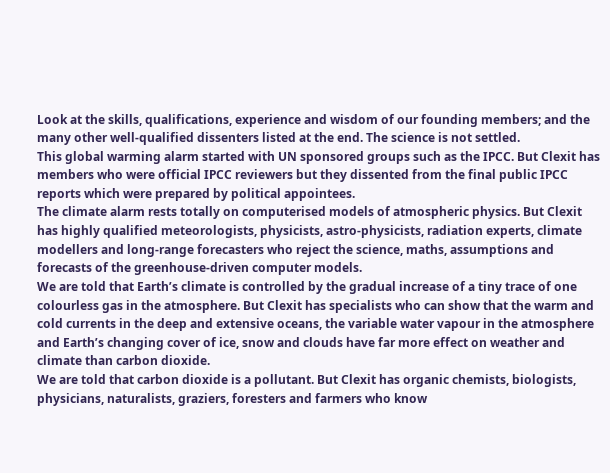Look at the skills, qualifications, experience and wisdom of our founding members; and the many other well-qualified dissenters listed at the end. The science is not settled.
This global warming alarm started with UN sponsored groups such as the IPCC. But Clexit has members who were official IPCC reviewers but they dissented from the final public IPCC reports which were prepared by political appointees.
The climate alarm rests totally on computerised models of atmospheric physics. But Clexit has highly qualified meteorologists, physicists, astro-physicists, radiation experts, climate modellers and long-range forecasters who reject the science, maths, assumptions and forecasts of the greenhouse-driven computer models.
We are told that Earth’s climate is controlled by the gradual increase of a tiny trace of one colourless gas in the atmosphere. But Clexit has specialists who can show that the warm and cold currents in the deep and extensive oceans, the variable water vapour in the atmosphere and Earth’s changing cover of ice, snow and clouds have far more effect on weather and climate than carbon dioxide.
We are told that carbon dioxide is a pollutant. But Clexit has organic chemists, biologists, physicians, naturalists, graziers, foresters and farmers who know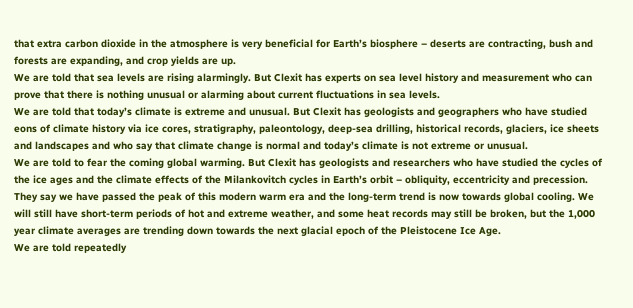that extra carbon dioxide in the atmosphere is very beneficial for Earth’s biosphere – deserts are contracting, bush and forests are expanding, and crop yields are up.
We are told that sea levels are rising alarmingly. But Clexit has experts on sea level history and measurement who can prove that there is nothing unusual or alarming about current fluctuations in sea levels.
We are told that today’s climate is extreme and unusual. But Clexit has geologists and geographers who have studied eons of climate history via ice cores, stratigraphy, paleontology, deep-sea drilling, historical records, glaciers, ice sheets and landscapes and who say that climate change is normal and today’s climate is not extreme or unusual.
We are told to fear the coming global warming. But Clexit has geologists and researchers who have studied the cycles of the ice ages and the climate effects of the Milankovitch cycles in Earth’s orbit – obliquity, eccentricity and precession. They say we have passed the peak of this modern warm era and the long-term trend is now towards global cooling. We will still have short-term periods of hot and extreme weather, and some heat records may still be broken, but the 1,000 year climate averages are trending down towards the next glacial epoch of the Pleistocene Ice Age.
We are told repeatedly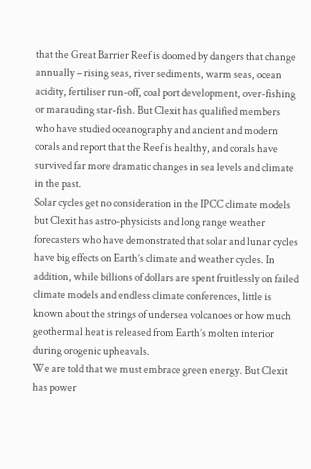that the Great Barrier Reef is doomed by dangers that change annually – rising seas, river sediments, warm seas, ocean acidity, fertiliser run-off, coal port development, over-fishing or marauding star-fish. But Clexit has qualified members who have studied oceanography and ancient and modern corals and report that the Reef is healthy, and corals have survived far more dramatic changes in sea levels and climate in the past.
Solar cycles get no consideration in the IPCC climate models but Clexit has astro-physicists and long range weather forecasters who have demonstrated that solar and lunar cycles have big effects on Earth’s climate and weather cycles. In addition, while billions of dollars are spent fruitlessly on failed climate models and endless climate conferences, little is known about the strings of undersea volcanoes or how much geothermal heat is released from Earth’s molten interior during orogenic upheavals.
We are told that we must embrace green energy. But Clexit has power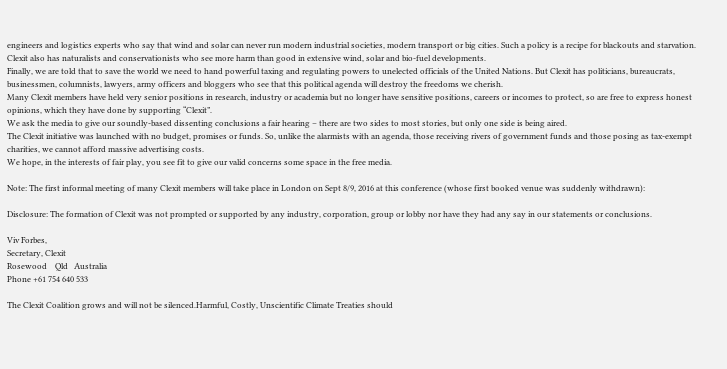engineers and logistics experts who say that wind and solar can never run modern industrial societies, modern transport or big cities. Such a policy is a recipe for blackouts and starvation. Clexit also has naturalists and conservationists who see more harm than good in extensive wind, solar and bio-fuel developments.
Finally, we are told that to save the world we need to hand powerful taxing and regulating powers to unelected officials of the United Nations. But Clexit has politicians, bureaucrats, businessmen, columnists, lawyers, army officers and bloggers who see that this political agenda will destroy the freedoms we cherish.
Many Clexit members have held very senior positions in research, industry or academia but no longer have sensitive positions, careers or incomes to protect, so are free to express honest opinions, which they have done by supporting “Clexit”.
We ask the media to give our soundly-based dissenting conclusions a fair hearing – there are two sides to most stories, but only one side is being aired.
The Clexit initiative was launched with no budget, promises or funds. So, unlike the alarmists with an agenda, those receiving rivers of government funds and those posing as tax-exempt charities, we cannot afford massive advertising costs.
We hope, in the interests of fair play, you see fit to give our valid concerns some space in the free media.

Note: The first informal meeting of many Clexit members will take place in London on Sept 8/9, 2016 at this conference (whose first booked venue was suddenly withdrawn):

Disclosure: The formation of Clexit was not prompted or supported by any industry, corporation, group or lobby nor have they had any say in our statements or conclusions.

Viv Forbes,
Secretary, Clexit
Rosewood    Qld   Australia
Phone +61 754 640 533

The Clexit Coalition grows and will not be silenced.Harmful, Costly, Unscientific Climate Treaties should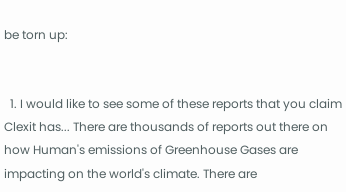be torn up:


  1. I would like to see some of these reports that you claim Clexit has... There are thousands of reports out there on how Human's emissions of Greenhouse Gases are impacting on the world's climate. There are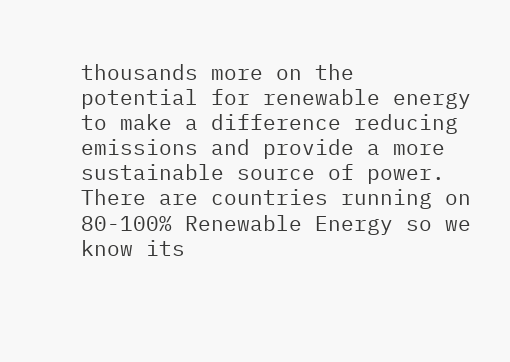thousands more on the potential for renewable energy to make a difference reducing emissions and provide a more sustainable source of power. There are countries running on 80-100% Renewable Energy so we know its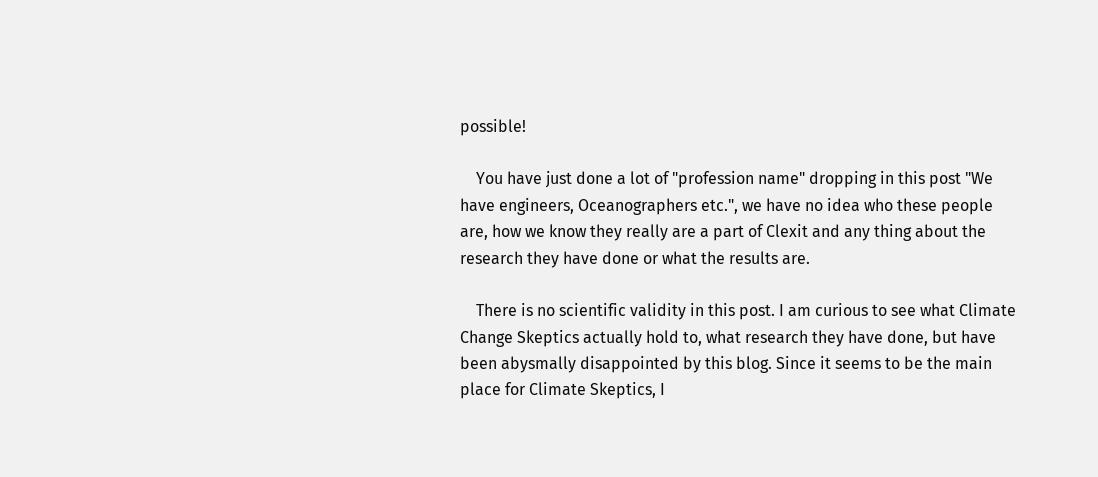possible!

    You have just done a lot of "profession name" dropping in this post "We have engineers, Oceanographers etc.", we have no idea who these people are, how we know they really are a part of Clexit and any thing about the research they have done or what the results are.

    There is no scientific validity in this post. I am curious to see what Climate Change Skeptics actually hold to, what research they have done, but have been abysmally disappointed by this blog. Since it seems to be the main place for Climate Skeptics, I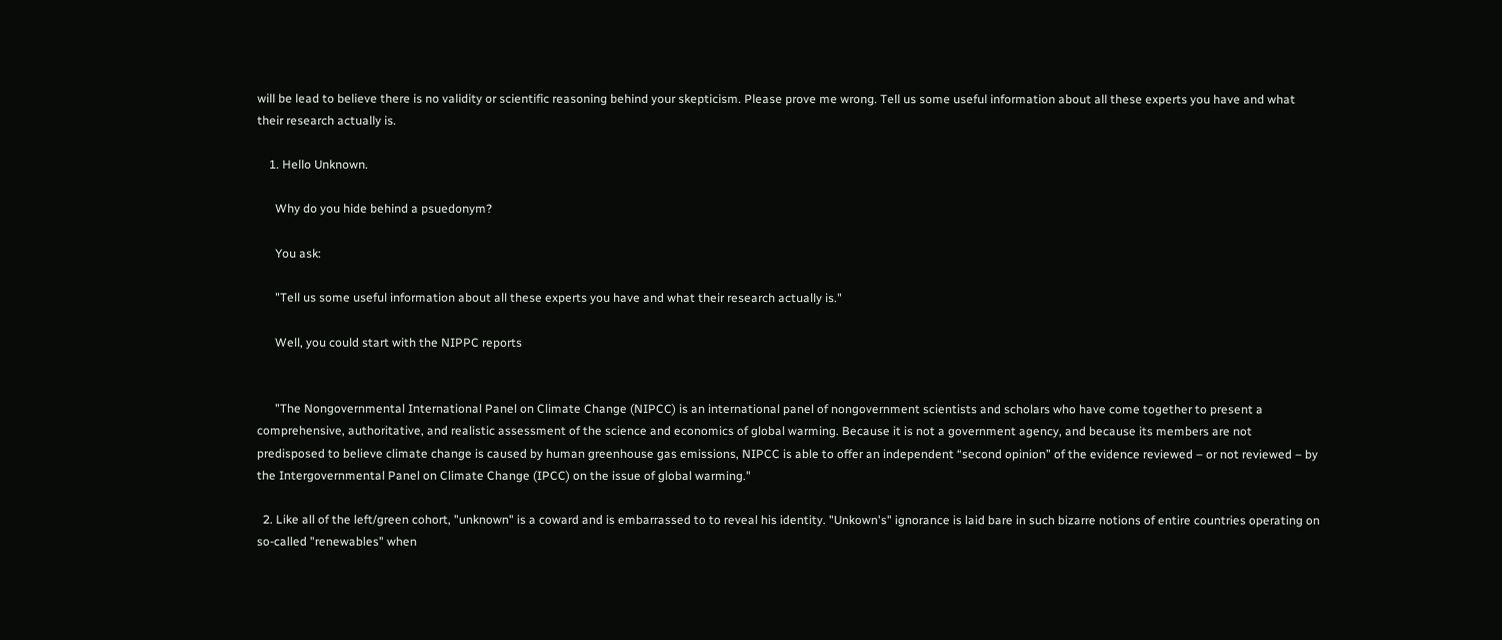will be lead to believe there is no validity or scientific reasoning behind your skepticism. Please prove me wrong. Tell us some useful information about all these experts you have and what their research actually is.

    1. Hello Unknown.

      Why do you hide behind a psuedonym?

      You ask:

      "Tell us some useful information about all these experts you have and what their research actually is."

      Well, you could start with the NIPPC reports


      "The Nongovernmental International Panel on Climate Change (NIPCC) is an international panel of nongovernment scientists and scholars who have come together to present a comprehensive, authoritative, and realistic assessment of the science and economics of global warming. Because it is not a government agency, and because its members are not predisposed to believe climate change is caused by human greenhouse gas emissions, NIPCC is able to offer an independent “second opinion” of the evidence reviewed – or not reviewed – by the Intergovernmental Panel on Climate Change (IPCC) on the issue of global warming."

  2. Like all of the left/green cohort, "unknown" is a coward and is embarrassed to to reveal his identity. "Unkown's" ignorance is laid bare in such bizarre notions of entire countries operating on so-called "renewables" when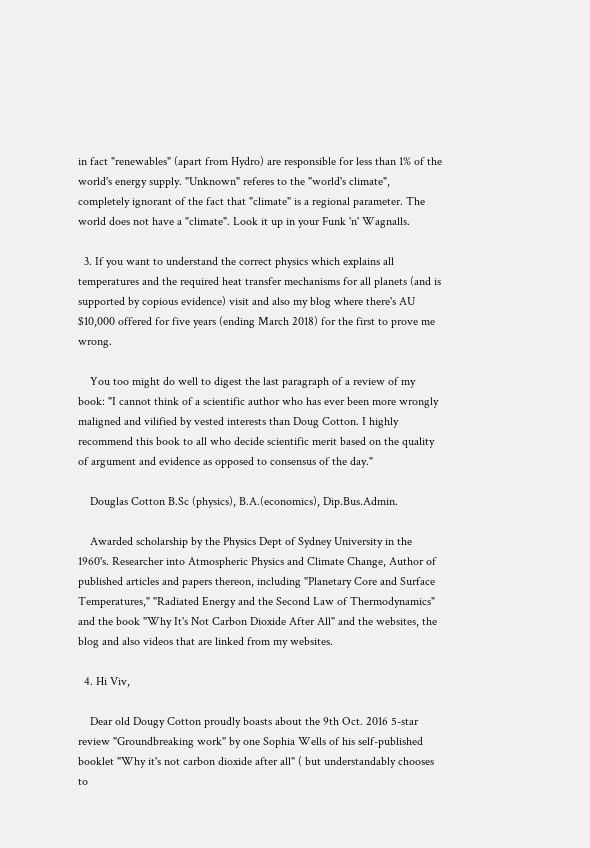in fact "renewables" (apart from Hydro) are responsible for less than 1% of the world's energy supply. "Unknown" referes to the "world's climate", completely ignorant of the fact that "climate" is a regional parameter. The world does not have a "climate". Look it up in your Funk 'n' Wagnalls.

  3. If you want to understand the correct physics which explains all temperatures and the required heat transfer mechanisms for all planets (and is supported by copious evidence) visit and also my blog where there's AU $10,000 offered for five years (ending March 2018) for the first to prove me wrong.

    You too might do well to digest the last paragraph of a review of my book: "I cannot think of a scientific author who has ever been more wrongly maligned and vilified by vested interests than Doug Cotton. I highly recommend this book to all who decide scientific merit based on the quality of argument and evidence as opposed to consensus of the day."

    Douglas Cotton B.Sc (physics), B.A.(economics), Dip.Bus.Admin.

    Awarded scholarship by the Physics Dept of Sydney University in the 1960's. Researcher into Atmospheric Physics and Climate Change, Author of published articles and papers thereon, including "Planetary Core and Surface Temperatures," "Radiated Energy and the Second Law of Thermodynamics" and the book "Why It's Not Carbon Dioxide After All" and the websites, the blog and also videos that are linked from my websites.

  4. Hi Viv,

    Dear old Dougy Cotton proudly boasts about the 9th Oct. 2016 5-star review "Groundbreaking work" by one Sophia Wells of his self-published booklet "Why it's not carbon dioxide after all" ( but understandably chooses to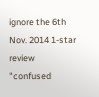ignore the 6th Nov. 2014 1-star review "confused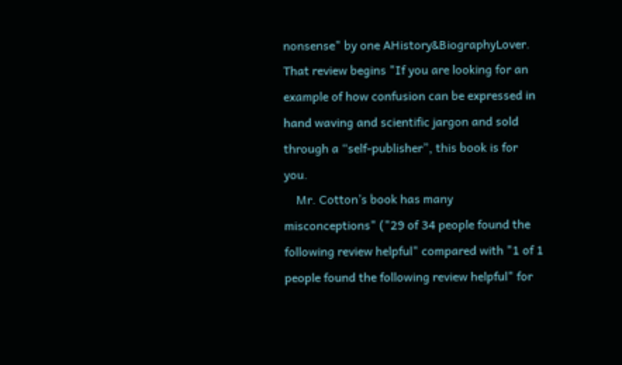nonsense" by one AHistory&BiographyLover. That review begins "If you are looking for an example of how confusion can be expressed in hand waving and scientific jargon and sold through a “self-publisher”, this book is for you.
    Mr. Cotton’s book has many misconceptions" ("29 of 34 people found the following review helpful" compared with "1 of 1 people found the following review helpful" for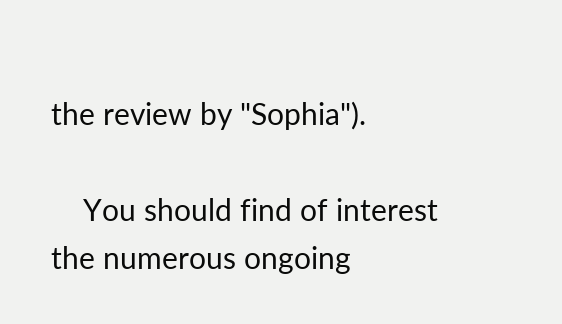the review by "Sophia").

    You should find of interest the numerous ongoing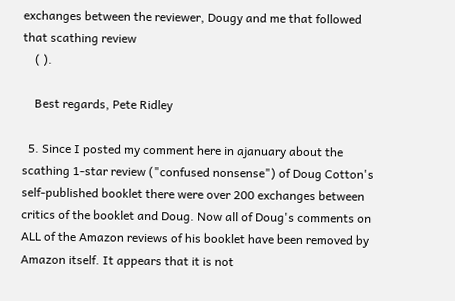exchanges between the reviewer, Dougy and me that followed that scathing review
    ( ).

    Best regards, Pete Ridley

  5. Since I posted my comment here in ajanuary about the scathing 1-star review ("confused nonsense") of Doug Cotton's self-published booklet there were over 200 exchanges between critics of the booklet and Doug. Now all of Doug's comments on ALL of the Amazon reviews of his booklet have been removed by Amazon itself. It appears that it is not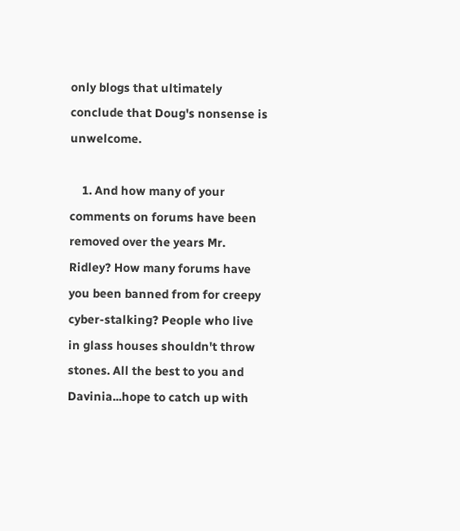only blogs that ultimately conclude that Doug's nonsense is unwelcome.

    1. And how many of your comments on forums have been removed over the years Mr. Ridley? How many forums have you been banned from for creepy cyber-stalking? People who live in glass houses shouldn't throw stones. All the best to you and Davinia...hope to catch up with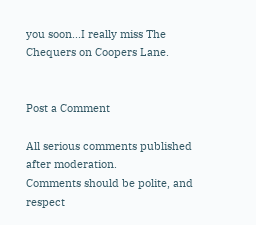you soon...I really miss The Chequers on Coopers Lane.


Post a Comment

All serious comments published after moderation.
Comments should be polite, and respect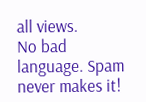all views.
No bad language. Spam never makes it!